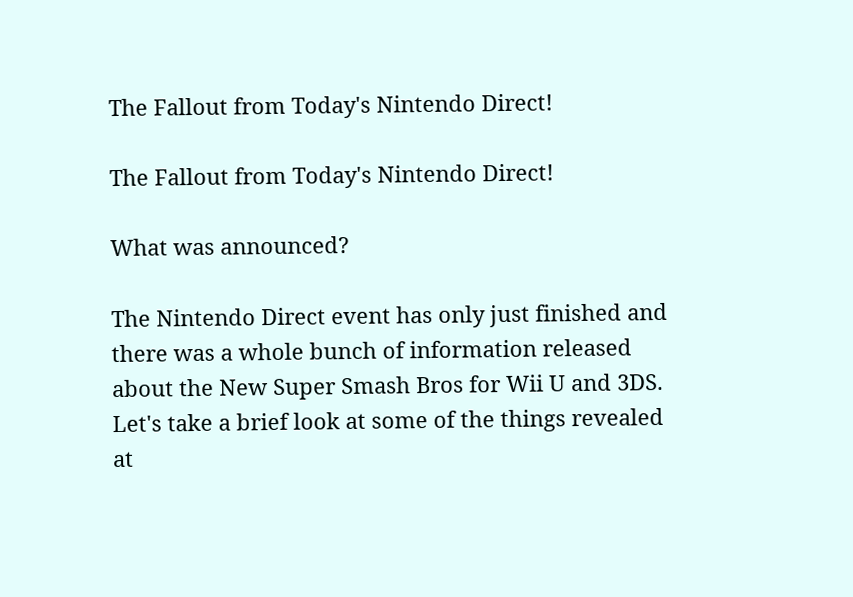The Fallout from Today's Nintendo Direct!

The Fallout from Today's Nintendo Direct!

What was announced?

The Nintendo Direct event has only just finished and there was a whole bunch of information released about the New Super Smash Bros for Wii U and 3DS. Let's take a brief look at some of the things revealed at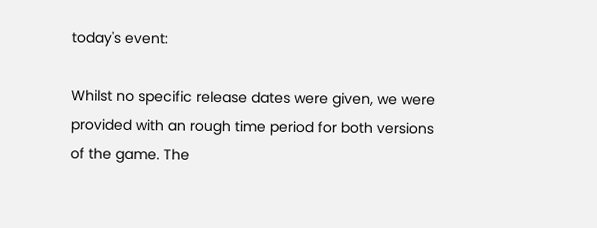today's event:

Whilst no specific release dates were given, we were provided with an rough time period for both versions of the game. The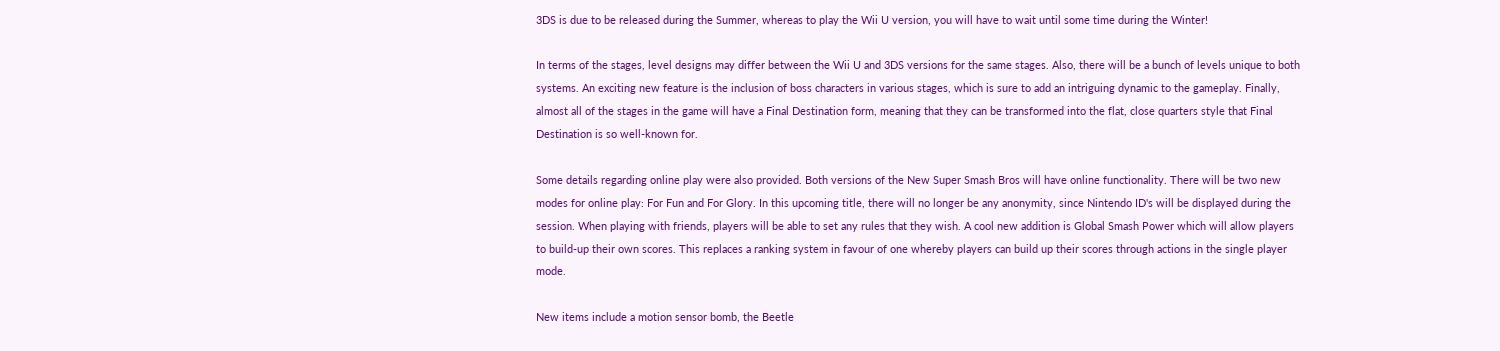3DS is due to be released during the Summer, whereas to play the Wii U version, you will have to wait until some time during the Winter!

In terms of the stages, level designs may differ between the Wii U and 3DS versions for the same stages. Also, there will be a bunch of levels unique to both systems. An exciting new feature is the inclusion of boss characters in various stages, which is sure to add an intriguing dynamic to the gameplay. Finally, almost all of the stages in the game will have a Final Destination form, meaning that they can be transformed into the flat, close quarters style that Final Destination is so well-known for.

Some details regarding online play were also provided. Both versions of the New Super Smash Bros will have online functionality. There will be two new modes for online play: For Fun and For Glory. In this upcoming title, there will no longer be any anonymity, since Nintendo ID's will be displayed during the session. When playing with friends, players will be able to set any rules that they wish. A cool new addition is Global Smash Power which will allow players to build-up their own scores. This replaces a ranking system in favour of one whereby players can build up their scores through actions in the single player mode.

New items include a motion sensor bomb, the Beetle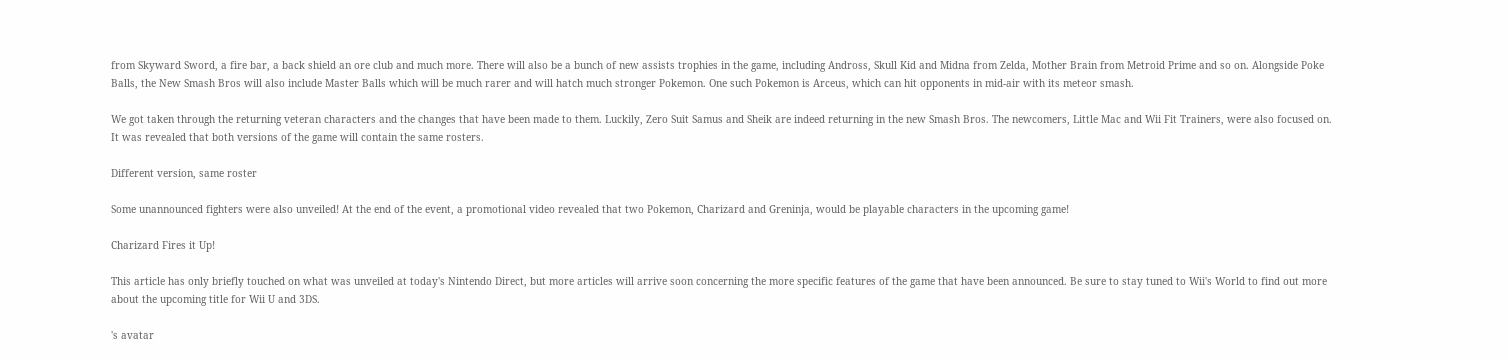from Skyward Sword, a fire bar, a back shield an ore club and much more. There will also be a bunch of new assists trophies in the game, including Andross, Skull Kid and Midna from Zelda, Mother Brain from Metroid Prime and so on. Alongside Poke Balls, the New Smash Bros will also include Master Balls which will be much rarer and will hatch much stronger Pokemon. One such Pokemon is Arceus, which can hit opponents in mid-air with its meteor smash.

We got taken through the returning veteran characters and the changes that have been made to them. Luckily, Zero Suit Samus and Sheik are indeed returning in the new Smash Bros. The newcomers, Little Mac and Wii Fit Trainers, were also focused on. It was revealed that both versions of the game will contain the same rosters.

Different version, same roster

Some unannounced fighters were also unveiled! At the end of the event, a promotional video revealed that two Pokemon, Charizard and Greninja, would be playable characters in the upcoming game!

Charizard Fires it Up!

This article has only briefly touched on what was unveiled at today's Nintendo Direct, but more articles will arrive soon concerning the more specific features of the game that have been announced. Be sure to stay tuned to Wii's World to find out more about the upcoming title for Wii U and 3DS.

's avatar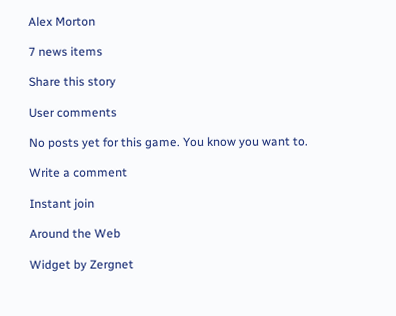Alex Morton

7 news items

Share this story

User comments

No posts yet for this game. You know you want to.

Write a comment

Instant join

Around the Web

Widget by Zergnet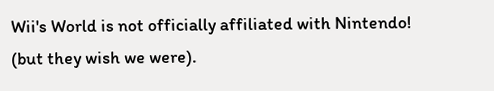Wii's World is not officially affiliated with Nintendo! (but they wish we were).